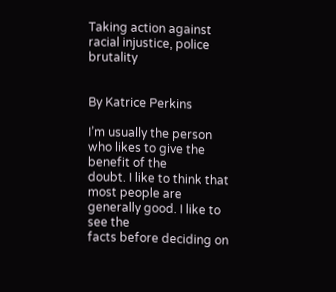Taking action against racial injustice, police brutality


By Katrice Perkins

I’m usually the person who likes to give the benefit of the
doubt. I like to think that most people are generally good. I like to see the
facts before deciding on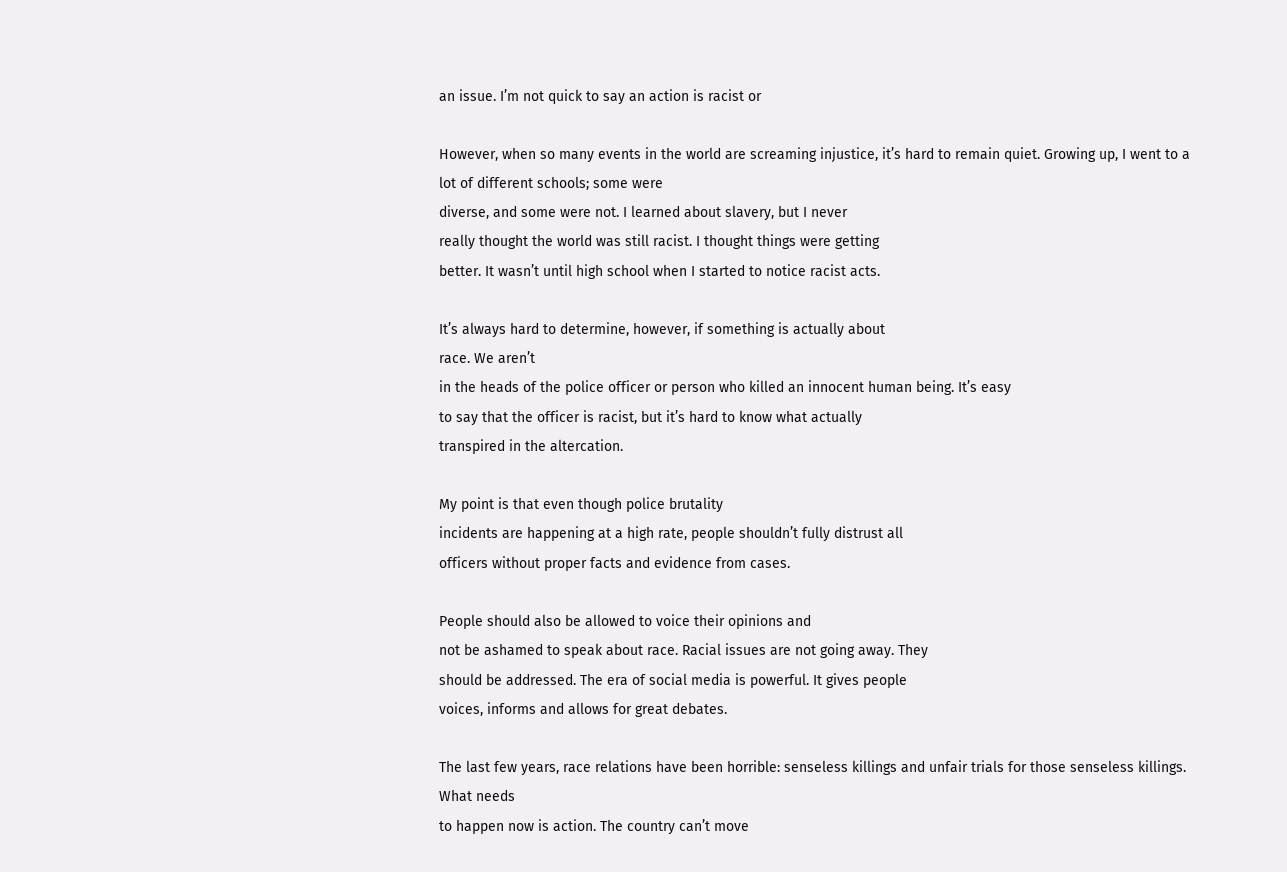an issue. I’m not quick to say an action is racist or

However, when so many events in the world are screaming injustice, it’s hard to remain quiet. Growing up, I went to a lot of different schools; some were
diverse, and some were not. I learned about slavery, but I never
really thought the world was still racist. I thought things were getting
better. It wasn’t until high school when I started to notice racist acts.

It’s always hard to determine, however, if something is actually about
race. We aren’t
in the heads of the police officer or person who killed an innocent human being. It’s easy
to say that the officer is racist, but it’s hard to know what actually
transpired in the altercation.

My point is that even though police brutality
incidents are happening at a high rate, people shouldn’t fully distrust all
officers without proper facts and evidence from cases.

People should also be allowed to voice their opinions and
not be ashamed to speak about race. Racial issues are not going away. They
should be addressed. The era of social media is powerful. It gives people
voices, informs and allows for great debates.

The last few years, race relations have been horrible: senseless killings and unfair trials for those senseless killings. What needs
to happen now is action. The country can’t move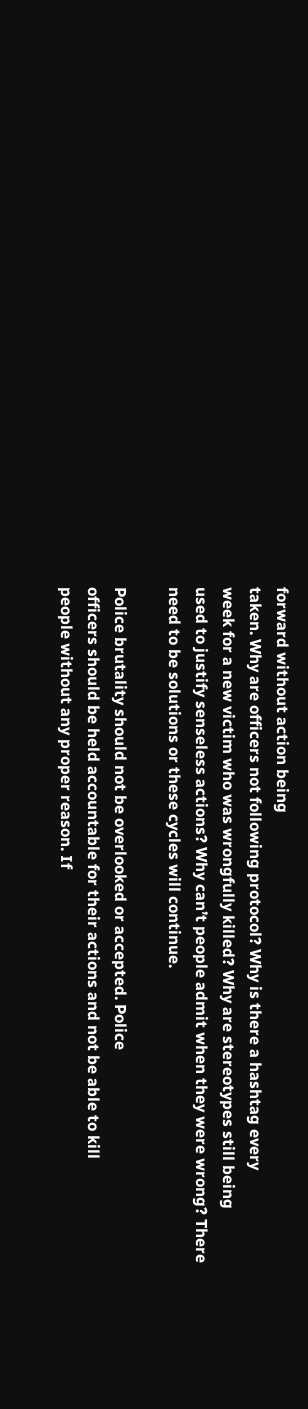forward without action being
taken. Why are officers not following protocol? Why is there a hashtag every
week for a new victim who was wrongfully killed? Why are stereotypes still being
used to justify senseless actions? Why can’t people admit when they were wrong? There
need to be solutions or these cycles will continue.

Police brutality should not be overlooked or accepted. Police
officers should be held accountable for their actions and not be able to kill
people without any proper reason. If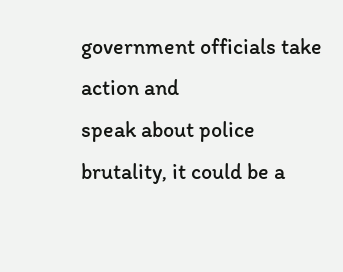government officials take action and
speak about police brutality, it could be a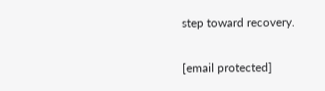step toward recovery.

[email protected]